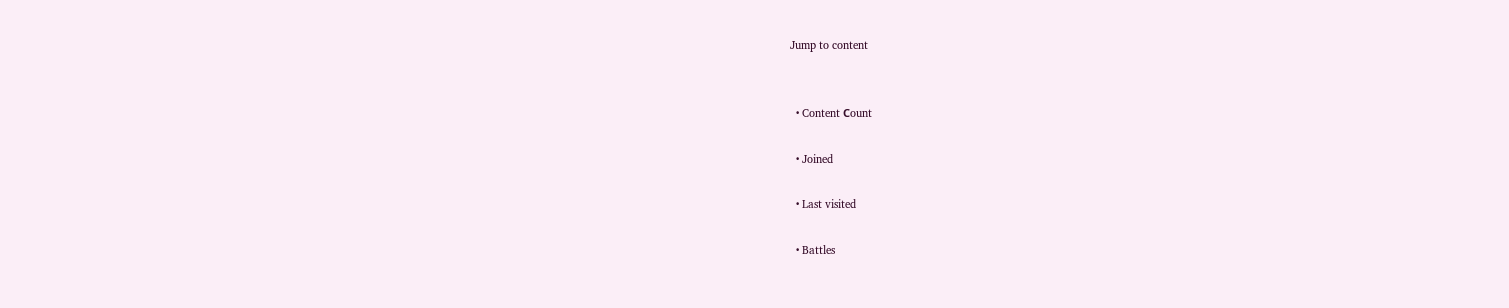Jump to content


  • Content Сount

  • Joined

  • Last visited

  • Battles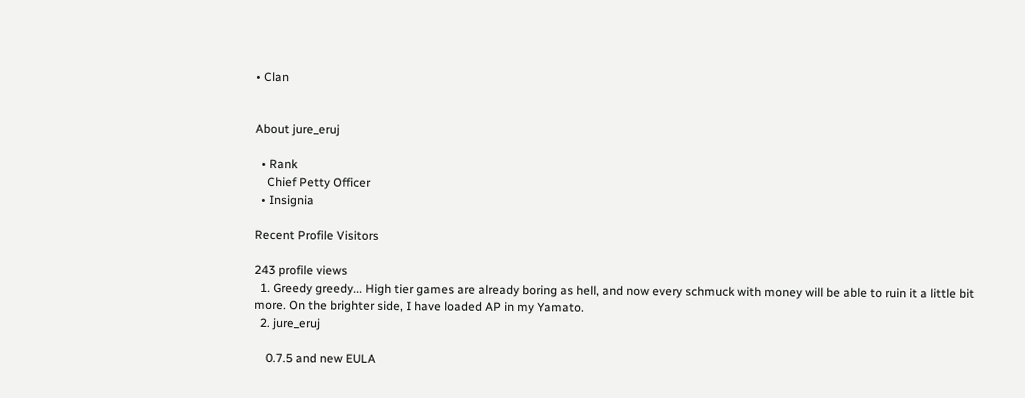• Clan


About jure_eruj

  • Rank
    Chief Petty Officer
  • Insignia

Recent Profile Visitors

243 profile views
  1. Greedy greedy... High tier games are already boring as hell, and now every schmuck with money will be able to ruin it a little bit more. On the brighter side, I have loaded AP in my Yamato.
  2. jure_eruj

    0.7.5 and new EULA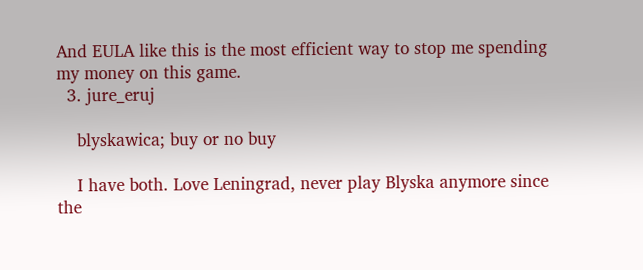And EULA like this is the most efficient way to stop me spending my money on this game.
  3. jure_eruj

    blyskawica; buy or no buy

    I have both. Love Leningrad, never play Blyska anymore since the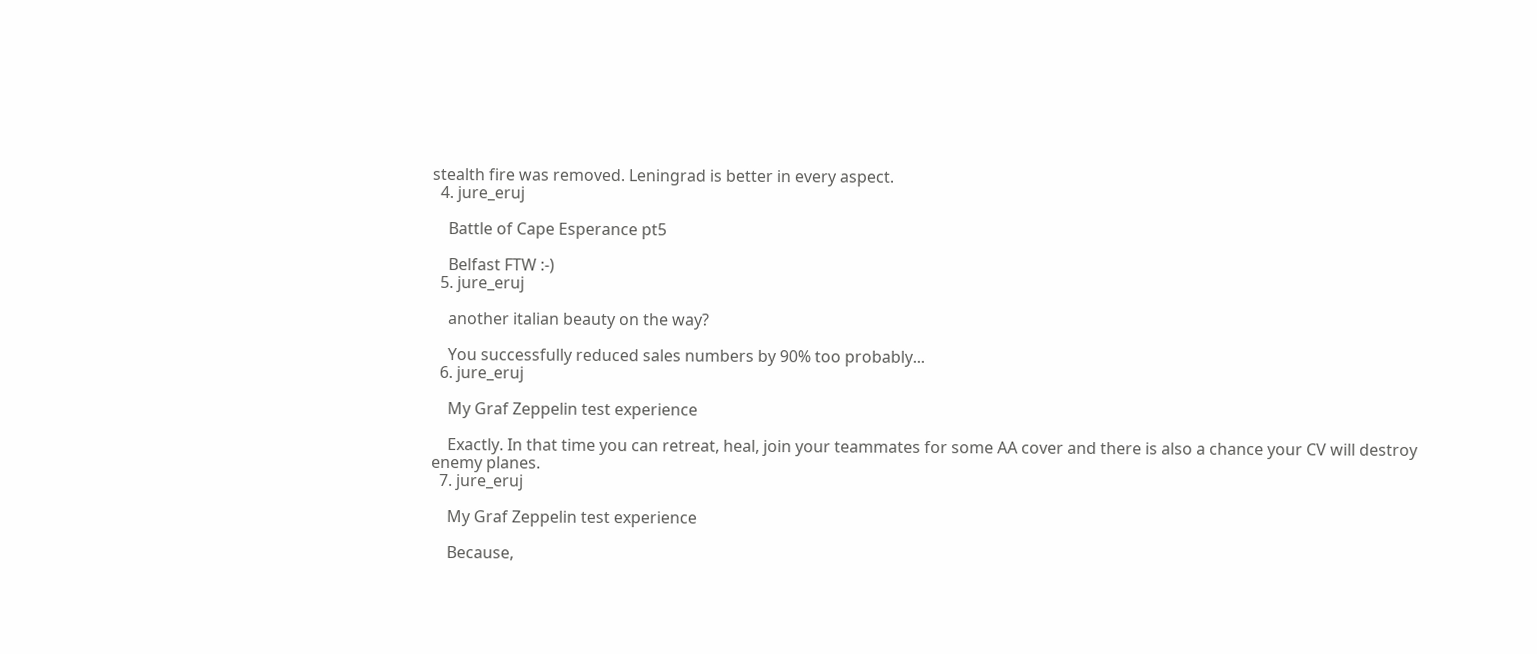stealth fire was removed. Leningrad is better in every aspect.
  4. jure_eruj

    Battle of Cape Esperance pt5

    Belfast FTW :-)
  5. jure_eruj

    another italian beauty on the way?

    You successfully reduced sales numbers by 90% too probably...
  6. jure_eruj

    My Graf Zeppelin test experience

    Exactly. In that time you can retreat, heal, join your teammates for some AA cover and there is also a chance your CV will destroy enemy planes.
  7. jure_eruj

    My Graf Zeppelin test experience

    Because,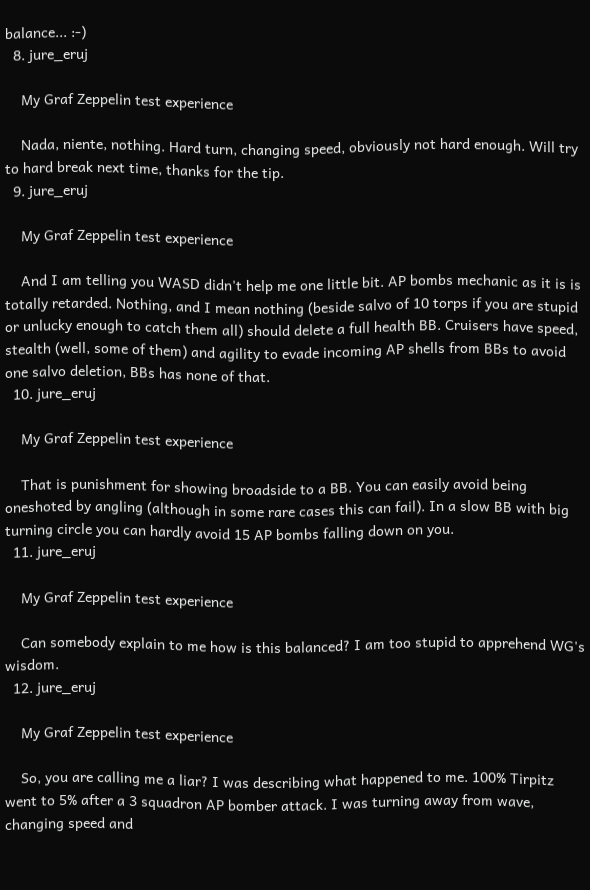balance... :-)
  8. jure_eruj

    My Graf Zeppelin test experience

    Nada, niente, nothing. Hard turn, changing speed, obviously not hard enough. Will try to hard break next time, thanks for the tip.
  9. jure_eruj

    My Graf Zeppelin test experience

    And I am telling you WASD didn't help me one little bit. AP bombs mechanic as it is is totally retarded. Nothing, and I mean nothing (beside salvo of 10 torps if you are stupid or unlucky enough to catch them all) should delete a full health BB. Cruisers have speed, stealth (well, some of them) and agility to evade incoming AP shells from BBs to avoid one salvo deletion, BBs has none of that.
  10. jure_eruj

    My Graf Zeppelin test experience

    That is punishment for showing broadside to a BB. You can easily avoid being oneshoted by angling (although in some rare cases this can fail). In a slow BB with big turning circle you can hardly avoid 15 AP bombs falling down on you.
  11. jure_eruj

    My Graf Zeppelin test experience

    Can somebody explain to me how is this balanced? I am too stupid to apprehend WG's wisdom.
  12. jure_eruj

    My Graf Zeppelin test experience

    So, you are calling me a liar? I was describing what happened to me. 100% Tirpitz went to 5% after a 3 squadron AP bomber attack. I was turning away from wave, changing speed and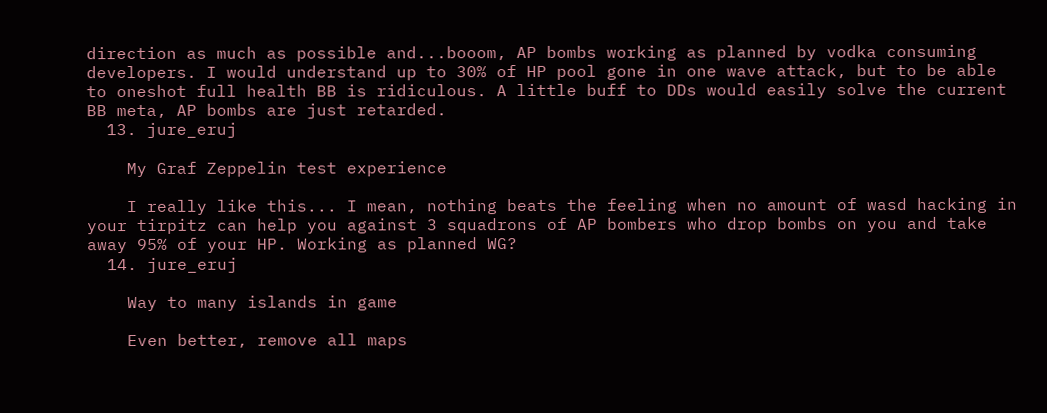direction as much as possible and...booom, AP bombs working as planned by vodka consuming developers. I would understand up to 30% of HP pool gone in one wave attack, but to be able to oneshot full health BB is ridiculous. A little buff to DDs would easily solve the current BB meta, AP bombs are just retarded.
  13. jure_eruj

    My Graf Zeppelin test experience

    I really like this... I mean, nothing beats the feeling when no amount of wasd hacking in your tirpitz can help you against 3 squadrons of AP bombers who drop bombs on you and take away 95% of your HP. Working as planned WG?
  14. jure_eruj

    Way to many islands in game

    Even better, remove all maps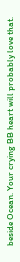beside Ocean. Your crying BB heart will probably love that.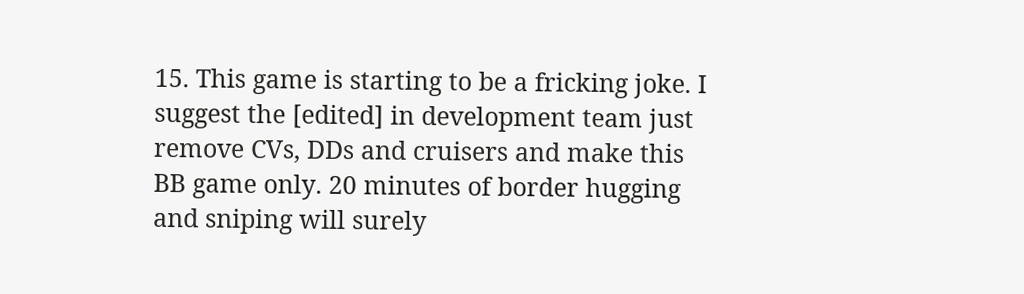15. This game is starting to be a fricking joke. I suggest the [edited] in development team just remove CVs, DDs and cruisers and make this BB game only. 20 minutes of border hugging and sniping will surely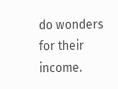do wonders for their income.